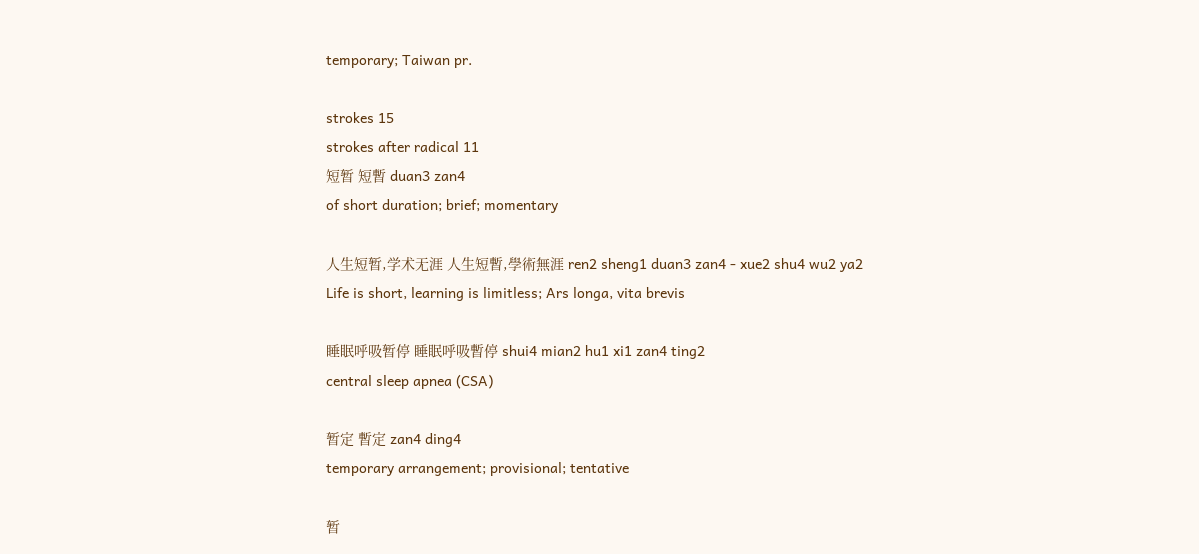temporary; Taiwan pr.

strokes 15
strokes after radical 11
短暂 短暫 duan3 zan4
of short duration; brief; momentary

人生短暂,学术无涯 人生短暫,學術無涯 ren2 sheng1 duan3 zan4 - xue2 shu4 wu2 ya2
Life is short, learning is limitless; Ars longa, vita brevis

睡眠呼吸暂停 睡眠呼吸暫停 shui4 mian2 hu1 xi1 zan4 ting2
central sleep apnea (CSA)

暂定 暫定 zan4 ding4
temporary arrangement; provisional; tentative

暂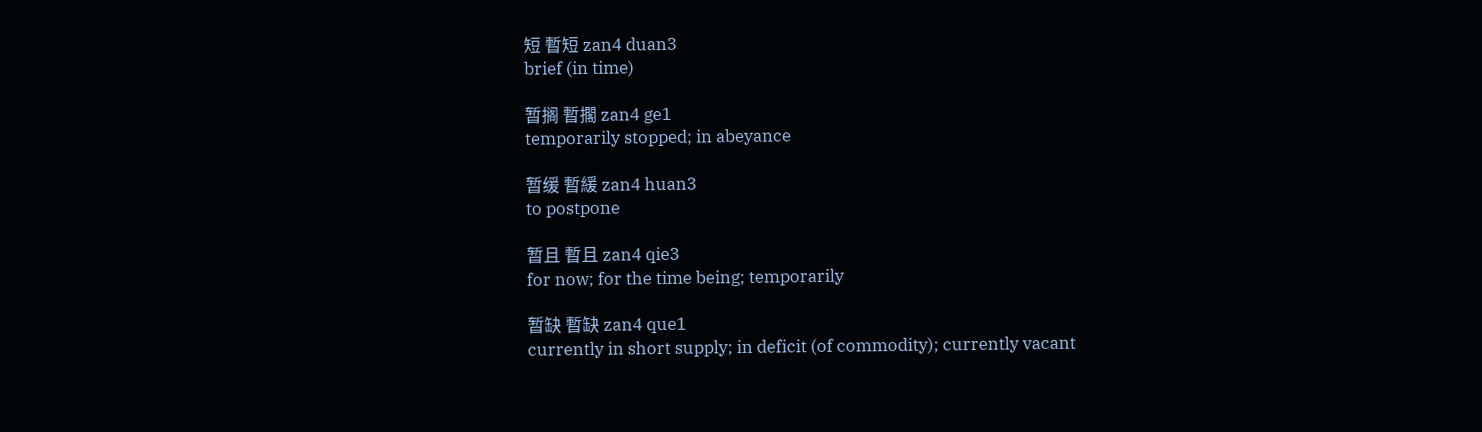短 暫短 zan4 duan3
brief (in time)

暂搁 暫擱 zan4 ge1
temporarily stopped; in abeyance

暂缓 暫緩 zan4 huan3
to postpone

暂且 暫且 zan4 qie3
for now; for the time being; temporarily

暂缺 暫缺 zan4 que1
currently in short supply; in deficit (of commodity); currently vacant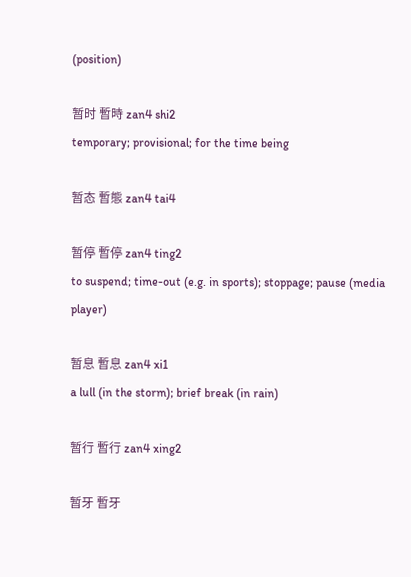(position)

暂时 暫時 zan4 shi2
temporary; provisional; for the time being

暂态 暫態 zan4 tai4

暂停 暫停 zan4 ting2
to suspend; time-out (e.g. in sports); stoppage; pause (media player)

暂息 暫息 zan4 xi1
a lull (in the storm); brief break (in rain)

暂行 暫行 zan4 xing2

暂牙 暫牙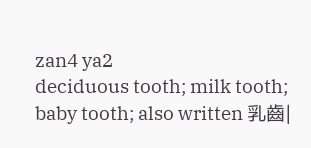zan4 ya2
deciduous tooth; milk tooth; baby tooth; also written 乳齒|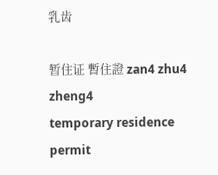乳齿

暂住证 暫住證 zan4 zhu4 zheng4
temporary residence permit